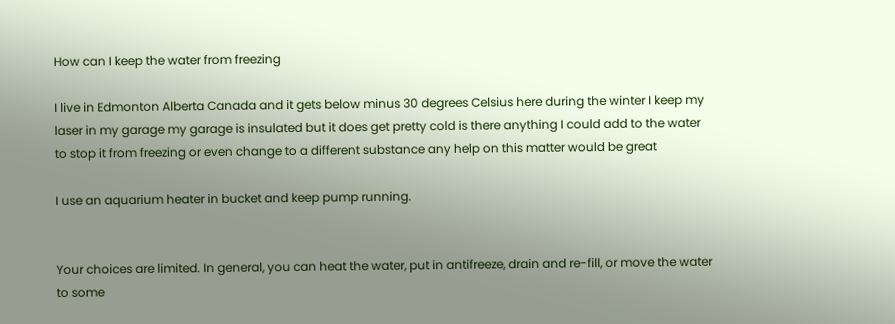How can I keep the water from freezing

I live in Edmonton Alberta Canada and it gets below minus 30 degrees Celsius here during the winter I keep my laser in my garage my garage is insulated but it does get pretty cold is there anything I could add to the water to stop it from freezing or even change to a different substance any help on this matter would be great

I use an aquarium heater in bucket and keep pump running.


Your choices are limited. In general, you can heat the water, put in antifreeze, drain and re-fill, or move the water to some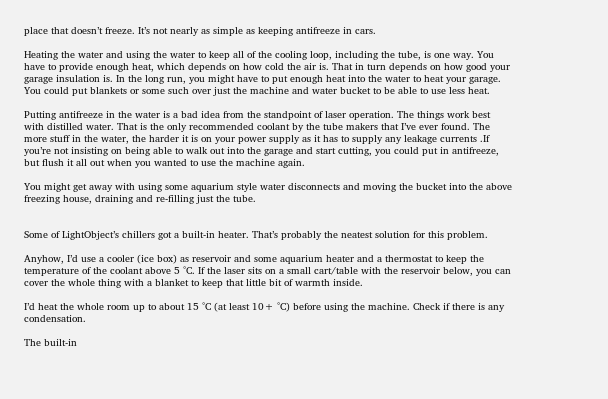place that doesn’t freeze. It’s not nearly as simple as keeping antifreeze in cars.

Heating the water and using the water to keep all of the cooling loop, including the tube, is one way. You have to provide enough heat, which depends on how cold the air is. That in turn depends on how good your garage insulation is. In the long run, you might have to put enough heat into the water to heat your garage. You could put blankets or some such over just the machine and water bucket to be able to use less heat.

Putting antifreeze in the water is a bad idea from the standpoint of laser operation. The things work best with distilled water. That is the only recommended coolant by the tube makers that I’ve ever found. The more stuff in the water, the harder it is on your power supply as it has to supply any leakage currents .If you’re not insisting on being able to walk out into the garage and start cutting, you could put in antifreeze, but flush it all out when you wanted to use the machine again.

You might get away with using some aquarium style water disconnects and moving the bucket into the above freezing house, draining and re-filling just the tube.


Some of LightObject’s chillers got a built-in heater. That’s probably the neatest solution for this problem.

Anyhow, I’d use a cooler (ice box) as reservoir and some aquarium heater and a thermostat to keep the temperature of the coolant above 5 °C. If the laser sits on a small cart/table with the reservoir below, you can cover the whole thing with a blanket to keep that little bit of warmth inside.

I’d heat the whole room up to about 15 °C (at least 10+ °C) before using the machine. Check if there is any condensation.

The built-in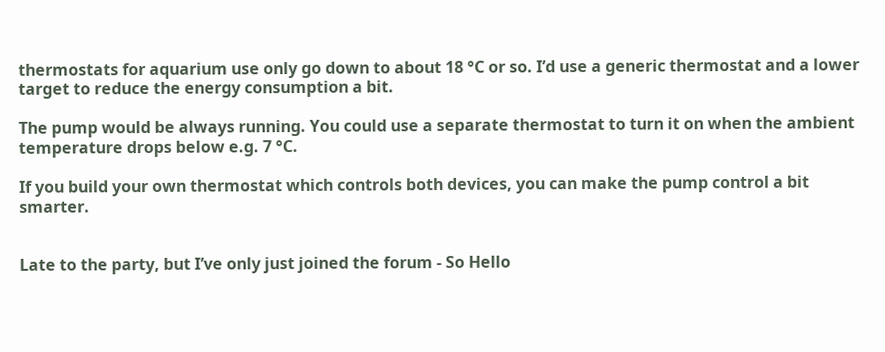thermostats for aquarium use only go down to about 18 °C or so. I’d use a generic thermostat and a lower target to reduce the energy consumption a bit.

The pump would be always running. You could use a separate thermostat to turn it on when the ambient temperature drops below e.g. 7 °C.

If you build your own thermostat which controls both devices, you can make the pump control a bit smarter.


Late to the party, but I’ve only just joined the forum - So Hello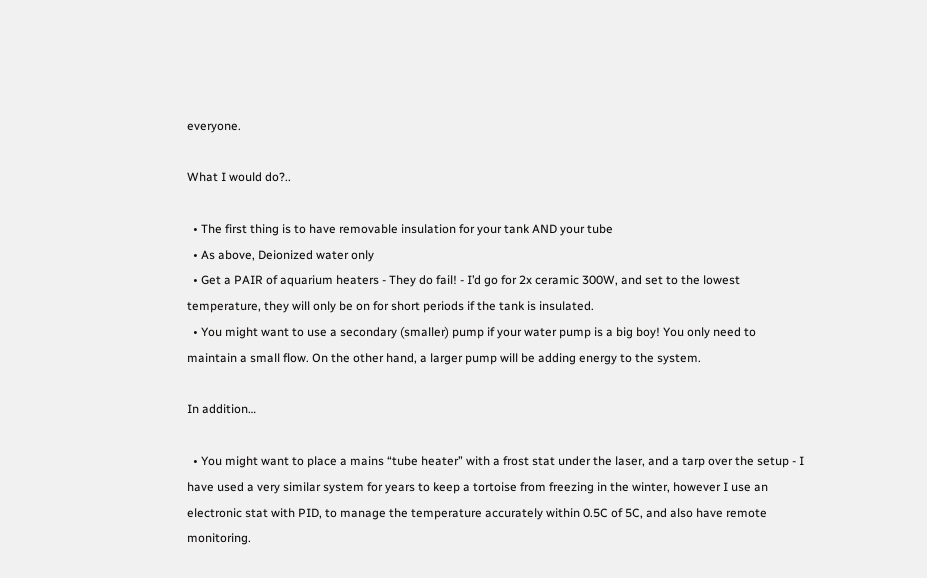everyone.

What I would do?..

  • The first thing is to have removable insulation for your tank AND your tube
  • As above, Deionized water only
  • Get a PAIR of aquarium heaters - They do fail! - I’d go for 2x ceramic 300W, and set to the lowest temperature, they will only be on for short periods if the tank is insulated.
  • You might want to use a secondary (smaller) pump if your water pump is a big boy! You only need to maintain a small flow. On the other hand, a larger pump will be adding energy to the system.

In addition…

  • You might want to place a mains “tube heater” with a frost stat under the laser, and a tarp over the setup - I have used a very similar system for years to keep a tortoise from freezing in the winter, however I use an electronic stat with PID, to manage the temperature accurately within 0.5C of 5C, and also have remote monitoring.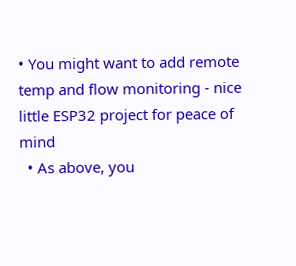• You might want to add remote temp and flow monitoring - nice little ESP32 project for peace of mind
  • As above, you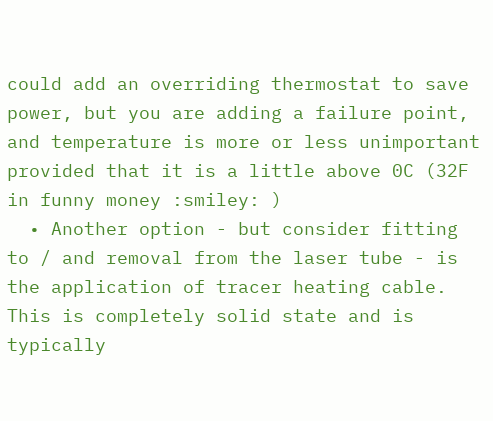could add an overriding thermostat to save power, but you are adding a failure point, and temperature is more or less unimportant provided that it is a little above 0C (32F in funny money :smiley: )
  • Another option - but consider fitting to / and removal from the laser tube - is the application of tracer heating cable. This is completely solid state and is typically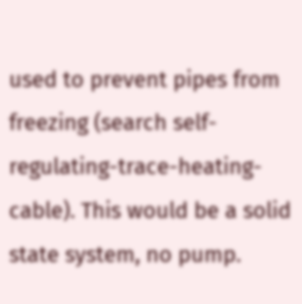used to prevent pipes from freezing (search self-regulating-trace-heating-cable). This would be a solid state system, no pump.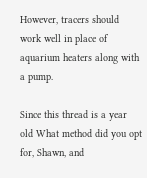However, tracers should work well in place of aquarium heaters along with a pump.

Since this thread is a year old What method did you opt for, Shawn, and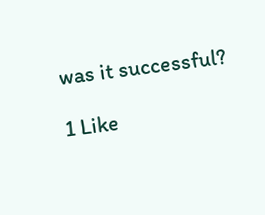was it successful?

1 Like